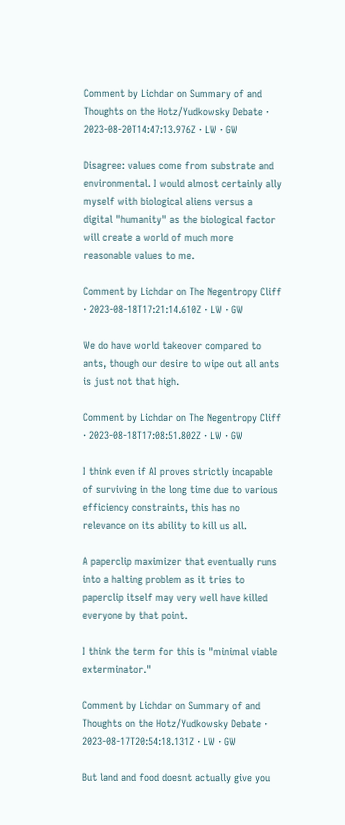Comment by Lichdar on Summary of and Thoughts on the Hotz/Yudkowsky Debate · 2023-08-20T14:47:13.976Z · LW · GW

Disagree: values come from substrate and environmental. I would almost certainly ally myself with biological aliens versus a digital "humanity" as the biological factor will create a world of much more reasonable values to me.

Comment by Lichdar on The Negentropy Cliff · 2023-08-18T17:21:14.610Z · LW · GW

We do have world takeover compared to ants, though our desire to wipe out all ants is just not that high.

Comment by Lichdar on The Negentropy Cliff · 2023-08-18T17:08:51.802Z · LW · GW

I think even if AI proves strictly incapable of surviving in the long time due to various efficiency constraints, this has no relevance on its ability to kill us all.

A paperclip maximizer that eventually runs into a halting problem as it tries to paperclip itself may very well have killed everyone by that point.

I think the term for this is "minimal viable exterminator."

Comment by Lichdar on Summary of and Thoughts on the Hotz/Yudkowsky Debate · 2023-08-17T20:54:18.131Z · LW · GW

But land and food doesnt actually give you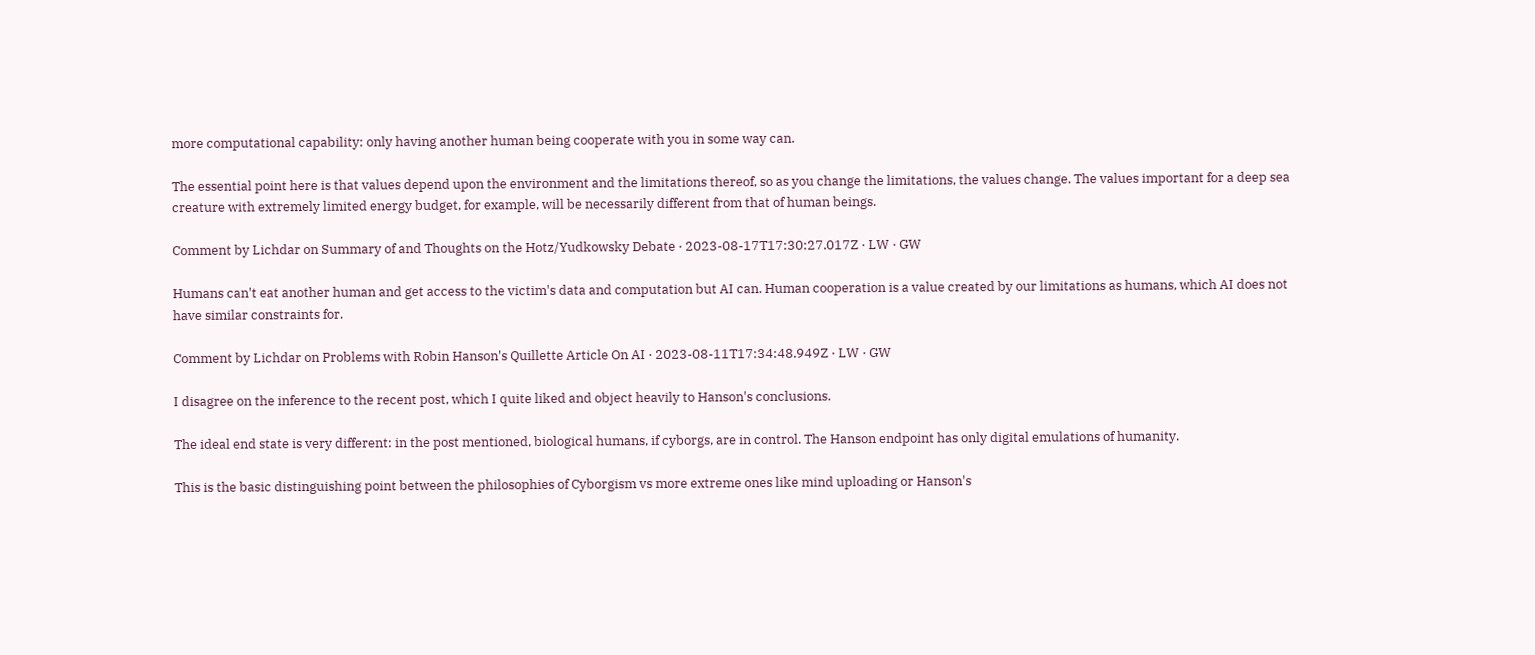more computational capability: only having another human being cooperate with you in some way can.

The essential point here is that values depend upon the environment and the limitations thereof, so as you change the limitations, the values change. The values important for a deep sea creature with extremely limited energy budget, for example, will be necessarily different from that of human beings.

Comment by Lichdar on Summary of and Thoughts on the Hotz/Yudkowsky Debate · 2023-08-17T17:30:27.017Z · LW · GW

Humans can't eat another human and get access to the victim's data and computation but AI can. Human cooperation is a value created by our limitations as humans, which AI does not have similar constraints for.

Comment by Lichdar on Problems with Robin Hanson's Quillette Article On AI · 2023-08-11T17:34:48.949Z · LW · GW

I disagree on the inference to the recent post, which I quite liked and object heavily to Hanson's conclusions.

The ideal end state is very different: in the post mentioned, biological humans, if cyborgs, are in control. The Hanson endpoint has only digital emulations of humanity.

This is the basic distinguishing point between the philosophies of Cyborgism vs more extreme ones like mind uploading or Hanson's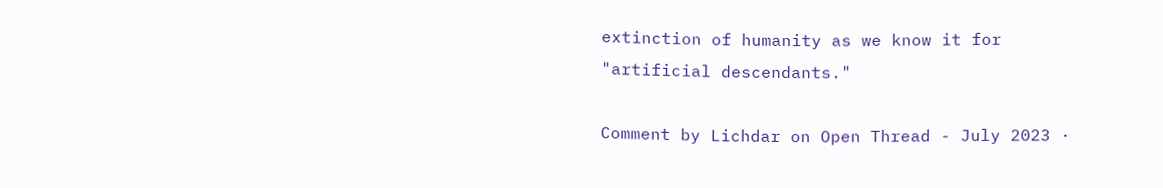extinction of humanity as we know it for "artificial descendants."

Comment by Lichdar on Open Thread - July 2023 ·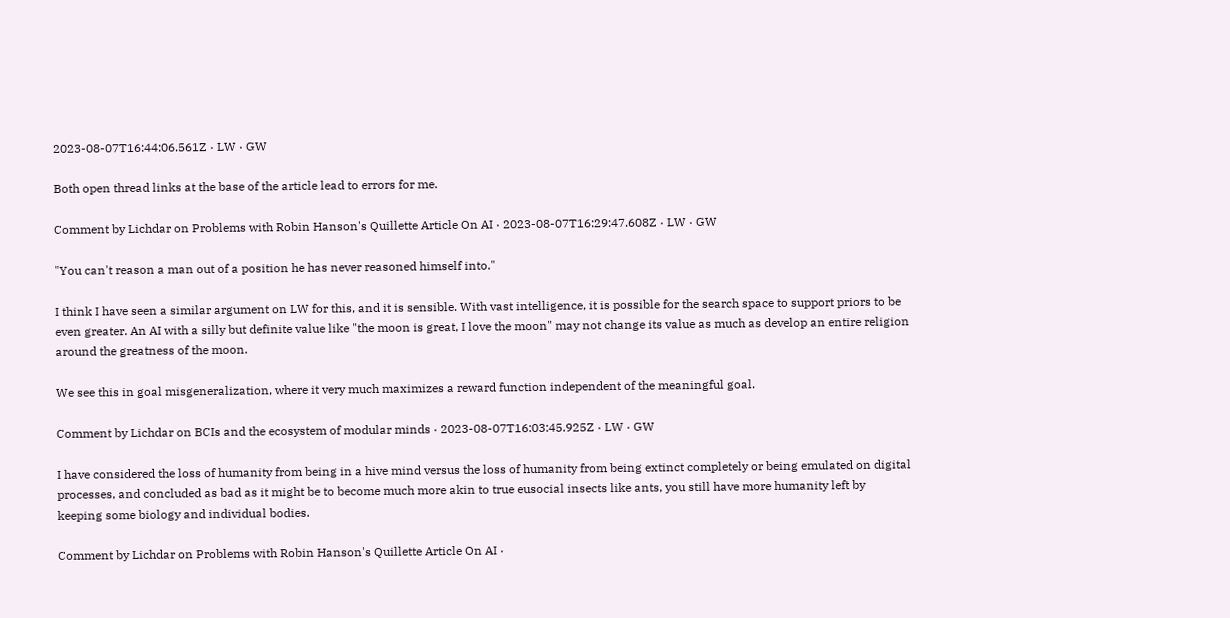2023-08-07T16:44:06.561Z · LW · GW

Both open thread links at the base of the article lead to errors for me.

Comment by Lichdar on Problems with Robin Hanson's Quillette Article On AI · 2023-08-07T16:29:47.608Z · LW · GW

"You can't reason a man out of a position he has never reasoned himself into."

I think I have seen a similar argument on LW for this, and it is sensible. With vast intelligence, it is possible for the search space to support priors to be even greater. An AI with a silly but definite value like "the moon is great, I love the moon" may not change its value as much as develop an entire religion around the greatness of the moon.

We see this in goal misgeneralization, where it very much maximizes a reward function independent of the meaningful goal.

Comment by Lichdar on BCIs and the ecosystem of modular minds · 2023-08-07T16:03:45.925Z · LW · GW

I have considered the loss of humanity from being in a hive mind versus the loss of humanity from being extinct completely or being emulated on digital processes, and concluded as bad as it might be to become much more akin to true eusocial insects like ants, you still have more humanity left by keeping some biology and individual bodies.

Comment by Lichdar on Problems with Robin Hanson's Quillette Article On AI ·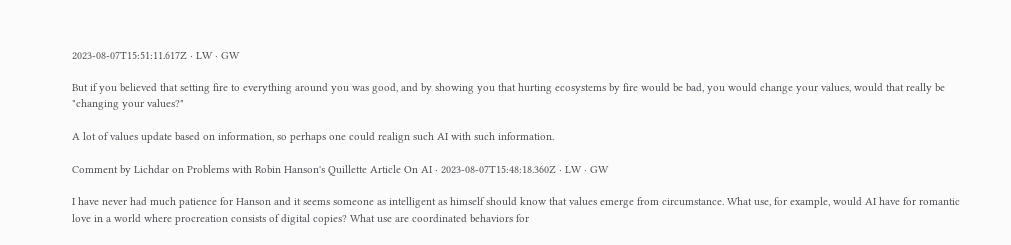2023-08-07T15:51:11.617Z · LW · GW

But if you believed that setting fire to everything around you was good, and by showing you that hurting ecosystems by fire would be bad, you would change your values, would that really be "changing your values?"

A lot of values update based on information, so perhaps one could realign such AI with such information.

Comment by Lichdar on Problems with Robin Hanson's Quillette Article On AI · 2023-08-07T15:48:18.360Z · LW · GW

I have never had much patience for Hanson and it seems someone as intelligent as himself should know that values emerge from circumstance. What use, for example, would AI have for romantic love in a world where procreation consists of digital copies? What use are coordinated behaviors for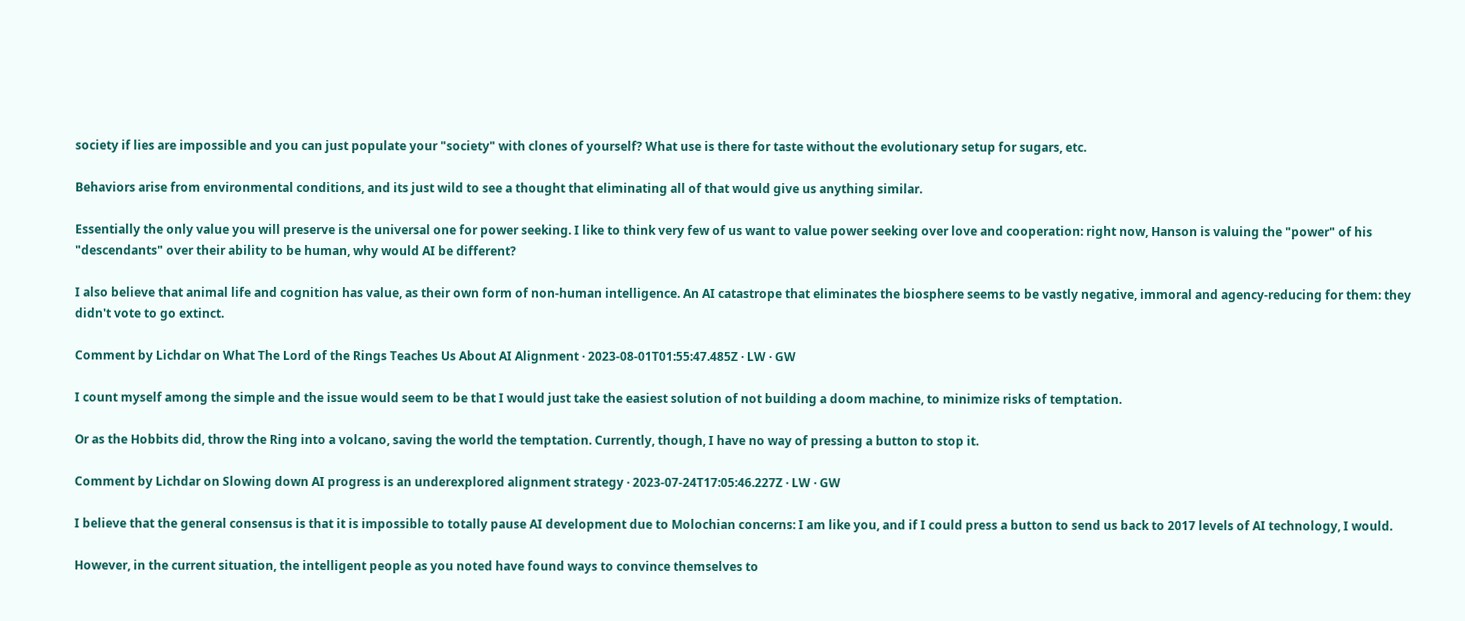society if lies are impossible and you can just populate your "society" with clones of yourself? What use is there for taste without the evolutionary setup for sugars, etc.

Behaviors arise from environmental conditions, and its just wild to see a thought that eliminating all of that would give us anything similar.

Essentially the only value you will preserve is the universal one for power seeking. I like to think very few of us want to value power seeking over love and cooperation: right now, Hanson is valuing the "power" of his "descendants" over their ability to be human, why would AI be different?

I also believe that animal life and cognition has value, as their own form of non-human intelligence. An AI catastrope that eliminates the biosphere seems to be vastly negative, immoral and agency-reducing for them: they didn't vote to go extinct.

Comment by Lichdar on What The Lord of the Rings Teaches Us About AI Alignment · 2023-08-01T01:55:47.485Z · LW · GW

I count myself among the simple and the issue would seem to be that I would just take the easiest solution of not building a doom machine, to minimize risks of temptation.

Or as the Hobbits did, throw the Ring into a volcano, saving the world the temptation. Currently, though, I have no way of pressing a button to stop it.

Comment by Lichdar on Slowing down AI progress is an underexplored alignment strategy · 2023-07-24T17:05:46.227Z · LW · GW

I believe that the general consensus is that it is impossible to totally pause AI development due to Molochian concerns: I am like you, and if I could press a button to send us back to 2017 levels of AI technology, I would.

However, in the current situation, the intelligent people as you noted have found ways to convince themselves to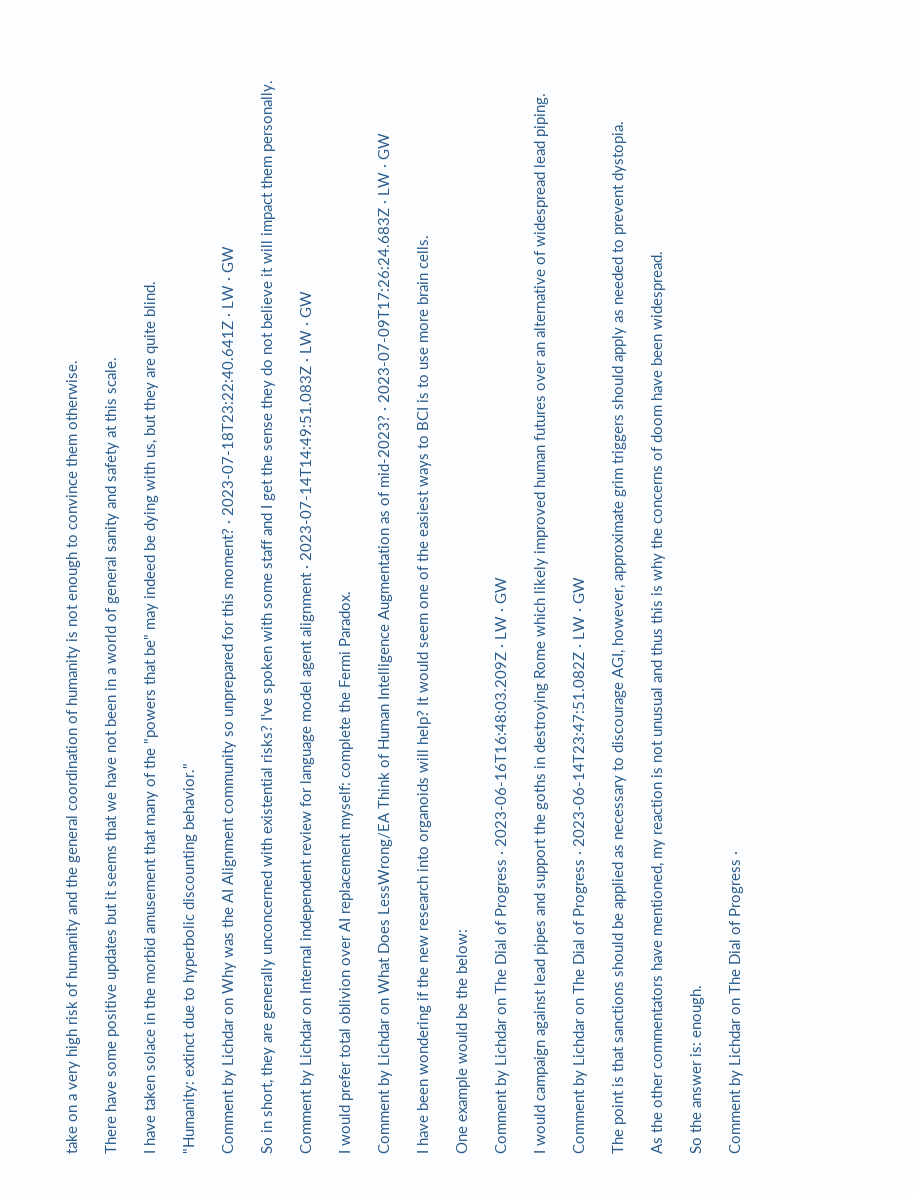take on a very high risk of humanity and the general coordination of humanity is not enough to convince them otherwise.

There have some positive updates but it seems that we have not been in a world of general sanity and safety at this scale.

I have taken solace in the morbid amusement that many of the "powers that be" may indeed be dying with us, but they are quite blind.

"Humanity: extinct due to hyperbolic discounting behavior."

Comment by Lichdar on Why was the AI Alignment community so unprepared for this moment? · 2023-07-18T23:22:40.641Z · LW · GW

So in short, they are generally unconcerned with existential risks? I've spoken with some staff and I get the sense they do not believe it will impact them personally.

Comment by Lichdar on Internal independent review for language model agent alignment · 2023-07-14T14:49:51.083Z · LW · GW

I would prefer total oblivion over AI replacement myself: complete the Fermi Paradox.

Comment by Lichdar on What Does LessWrong/EA Think of Human Intelligence Augmentation as of mid-2023? · 2023-07-09T17:26:24.683Z · LW · GW

I have been wondering if the new research into organoids will help? It would seem one of the easiest ways to BCI is to use more brain cells.

One example would be the below:

Comment by Lichdar on The Dial of Progress · 2023-06-16T16:48:03.209Z · LW · GW

I would campaign against lead pipes and support the goths in destroying Rome which likely improved human futures over an alternative of widespread lead piping.

Comment by Lichdar on The Dial of Progress · 2023-06-14T23:47:51.082Z · LW · GW

The point is that sanctions should be applied as necessary to discourage AGI, however, approximate grim triggers should apply as needed to prevent dystopia.

As the other commentators have mentioned, my reaction is not unusual and thus this is why the concerns of doom have been widespread.

So the answer is: enough.

Comment by Lichdar on The Dial of Progress ·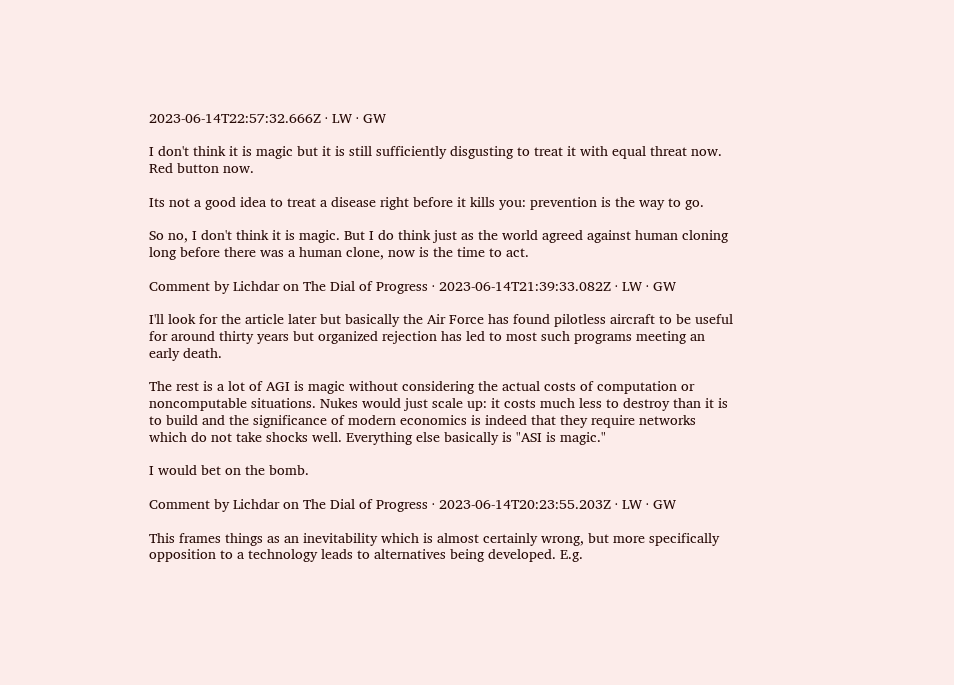2023-06-14T22:57:32.666Z · LW · GW

I don't think it is magic but it is still sufficiently disgusting to treat it with equal threat now. Red button now.

Its not a good idea to treat a disease right before it kills you: prevention is the way to go.

So no, I don't think it is magic. But I do think just as the world agreed against human cloning long before there was a human clone, now is the time to act.

Comment by Lichdar on The Dial of Progress · 2023-06-14T21:39:33.082Z · LW · GW

I'll look for the article later but basically the Air Force has found pilotless aircraft to be useful for around thirty years but organized rejection has led to most such programs meeting an early death.

The rest is a lot of AGI is magic without considering the actual costs of computation or noncomputable situations. Nukes would just scale up: it costs much less to destroy than it is to build and the significance of modern economics is indeed that they require networks which do not take shocks well. Everything else basically is "ASI is magic."

I would bet on the bomb.

Comment by Lichdar on The Dial of Progress · 2023-06-14T20:23:55.203Z · LW · GW

This frames things as an inevitability which is almost certainly wrong, but more specifically opposition to a technology leads to alternatives being developed. E.g.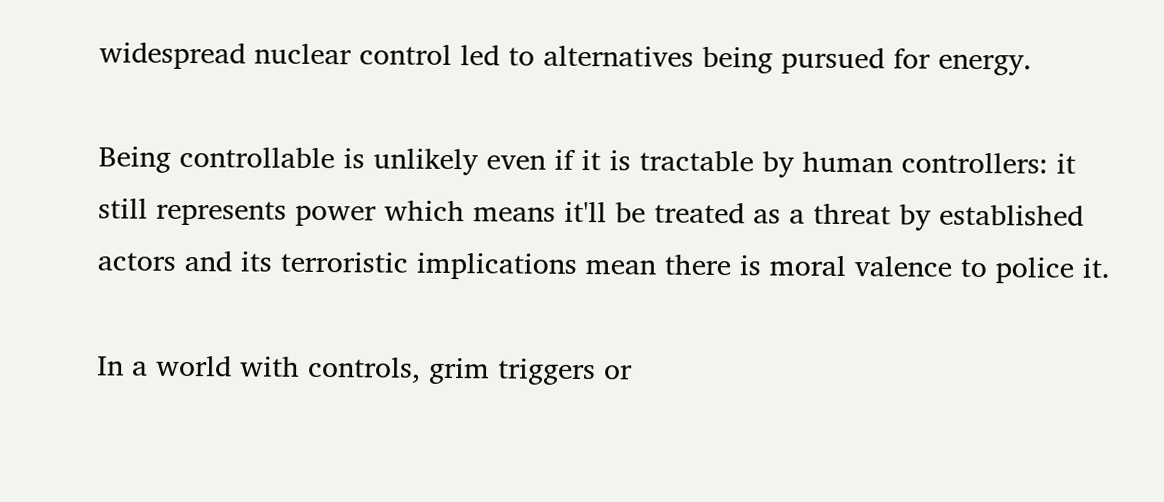widespread nuclear control led to alternatives being pursued for energy.

Being controllable is unlikely even if it is tractable by human controllers: it still represents power which means it'll be treated as a threat by established actors and its terroristic implications mean there is moral valence to police it.

In a world with controls, grim triggers or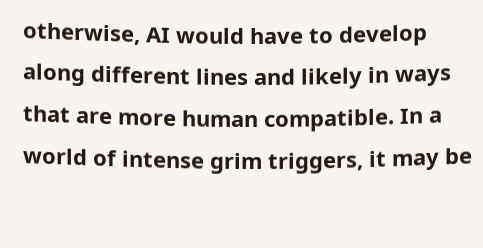otherwise, AI would have to develop along different lines and likely in ways that are more human compatible. In a world of intense grim triggers, it may be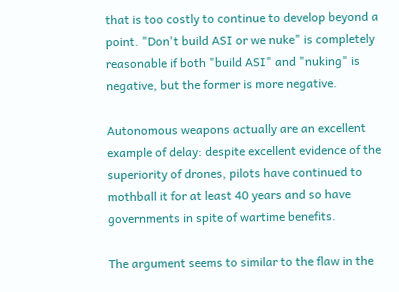that is too costly to continue to develop beyond a point. "Don't build ASI or we nuke" is completely reasonable if both "build ASI" and "nuking" is negative, but the former is more negative.

Autonomous weapons actually are an excellent example of delay: despite excellent evidence of the superiority of drones, pilots have continued to mothball it for at least 40 years and so have governments in spite of wartime benefits.

The argument seems to similar to the flaw in the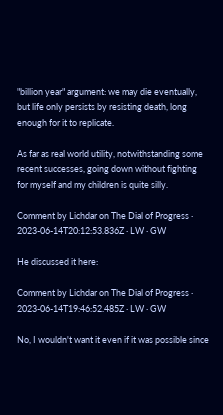"billion year" argument: we may die eventually, but life only persists by resisting death, long enough for it to replicate.

As far as real world utility, notwithstanding some recent successes, going down without fighting for myself and my children is quite silly.

Comment by Lichdar on The Dial of Progress · 2023-06-14T20:12:53.836Z · LW · GW

He discussed it here:

Comment by Lichdar on The Dial of Progress · 2023-06-14T19:46:52.485Z · LW · GW

No, I wouldn't want it even if it was possible since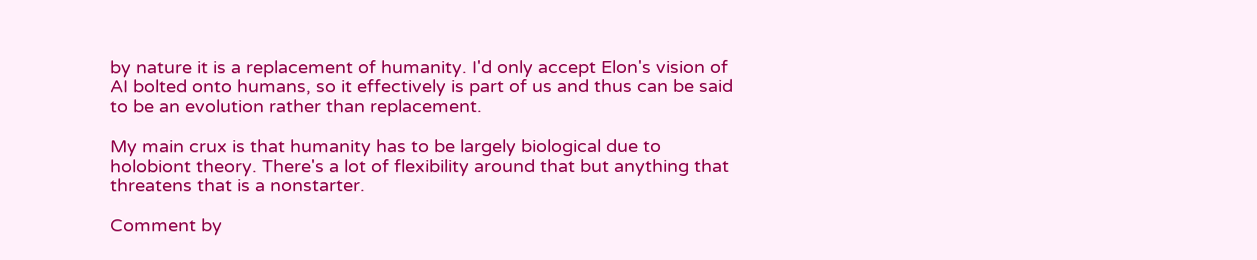by nature it is a replacement of humanity. I'd only accept Elon's vision of AI bolted onto humans, so it effectively is part of us and thus can be said to be an evolution rather than replacement.

My main crux is that humanity has to be largely biological due to holobiont theory. There's a lot of flexibility around that but anything that threatens that is a nonstarter.

Comment by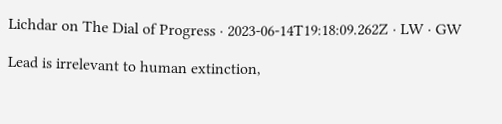Lichdar on The Dial of Progress · 2023-06-14T19:18:09.262Z · LW · GW

Lead is irrelevant to human extinction,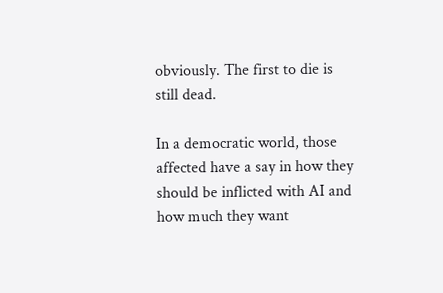obviously. The first to die is still dead.

In a democratic world, those affected have a say in how they should be inflicted with AI and how much they want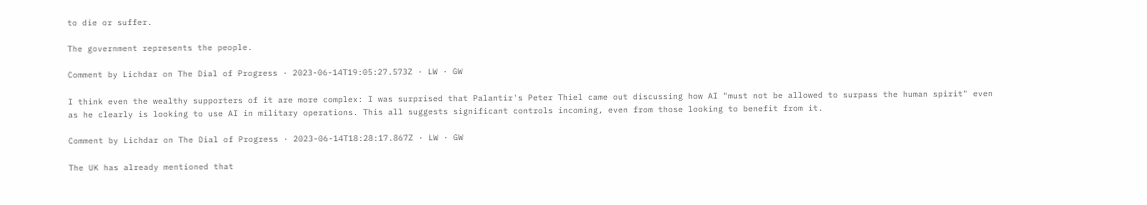to die or suffer.

The government represents the people.

Comment by Lichdar on The Dial of Progress · 2023-06-14T19:05:27.573Z · LW · GW

I think even the wealthy supporters of it are more complex: I was surprised that Palantir's Peter Thiel came out discussing how AI "must not be allowed to surpass the human spirit" even as he clearly is looking to use AI in military operations. This all suggests significant controls incoming, even from those looking to benefit from it.

Comment by Lichdar on The Dial of Progress · 2023-06-14T18:28:17.867Z · LW · GW

The UK has already mentioned that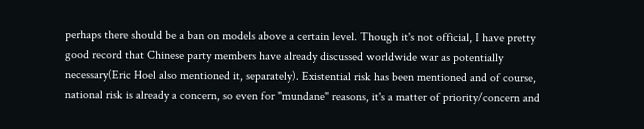perhaps there should be a ban on models above a certain level. Though it's not official, I have pretty good record that Chinese party members have already discussed worldwide war as potentially necessary(Eric Hoel also mentioned it, separately). Existential risk has been mentioned and of course, national risk is already a concern, so even for "mundane" reasons, it's a matter of priority/concern and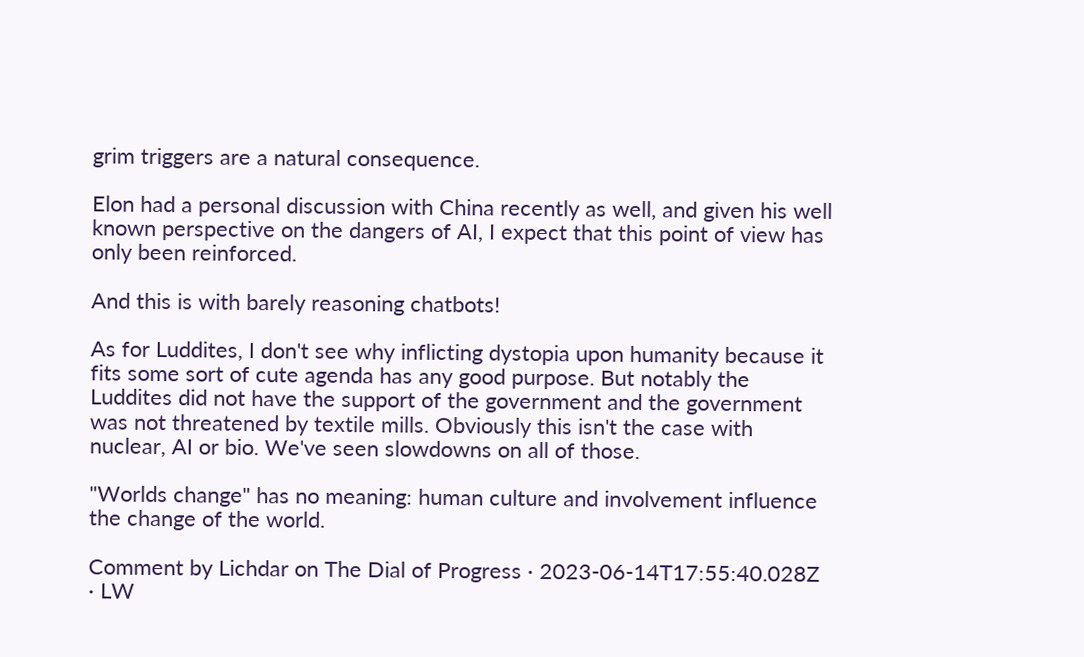grim triggers are a natural consequence.

Elon had a personal discussion with China recently as well, and given his well known perspective on the dangers of AI, I expect that this point of view has only been reinforced.

And this is with barely reasoning chatbots!

As for Luddites, I don't see why inflicting dystopia upon humanity because it fits some sort of cute agenda has any good purpose. But notably the Luddites did not have the support of the government and the government was not threatened by textile mills. Obviously this isn't the case with nuclear, AI or bio. We've seen slowdowns on all of those.

"Worlds change" has no meaning: human culture and involvement influence the change of the world.

Comment by Lichdar on The Dial of Progress · 2023-06-14T17:55:40.028Z · LW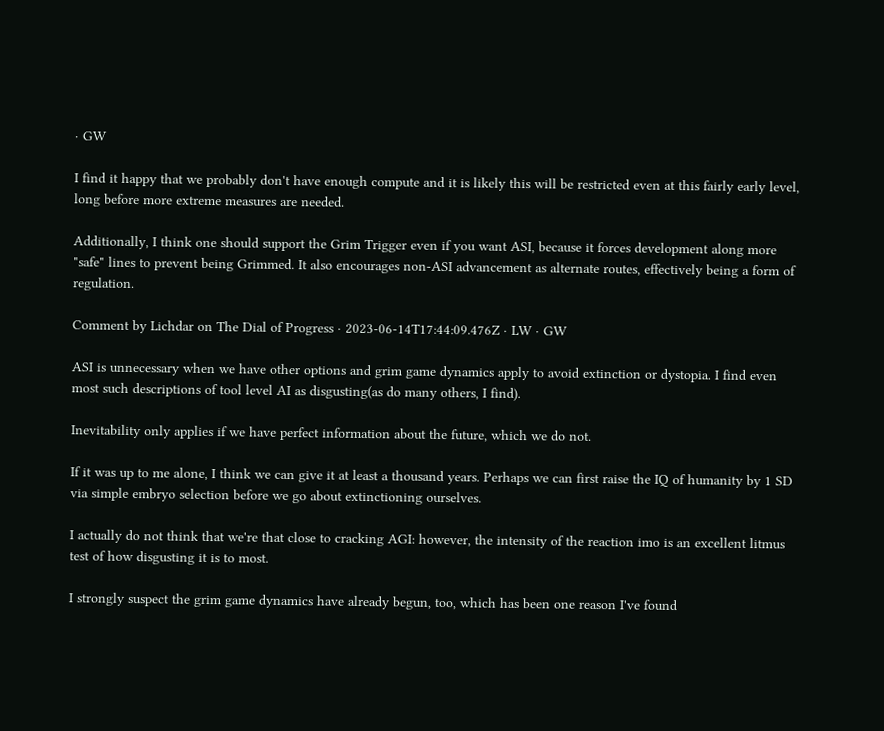· GW

I find it happy that we probably don't have enough compute and it is likely this will be restricted even at this fairly early level, long before more extreme measures are needed.

Additionally, I think one should support the Grim Trigger even if you want ASI, because it forces development along more "safe" lines to prevent being Grimmed. It also encourages non-ASI advancement as alternate routes, effectively being a form of regulation.

Comment by Lichdar on The Dial of Progress · 2023-06-14T17:44:09.476Z · LW · GW

ASI is unnecessary when we have other options and grim game dynamics apply to avoid extinction or dystopia. I find even most such descriptions of tool level AI as disgusting(as do many others, I find).

Inevitability only applies if we have perfect information about the future, which we do not.

If it was up to me alone, I think we can give it at least a thousand years. Perhaps we can first raise the IQ of humanity by 1 SD via simple embryo selection before we go about extinctioning ourselves.

I actually do not think that we're that close to cracking AGI: however, the intensity of the reaction imo is an excellent litmus test of how disgusting it is to most.

I strongly suspect the grim game dynamics have already begun, too, which has been one reason I've found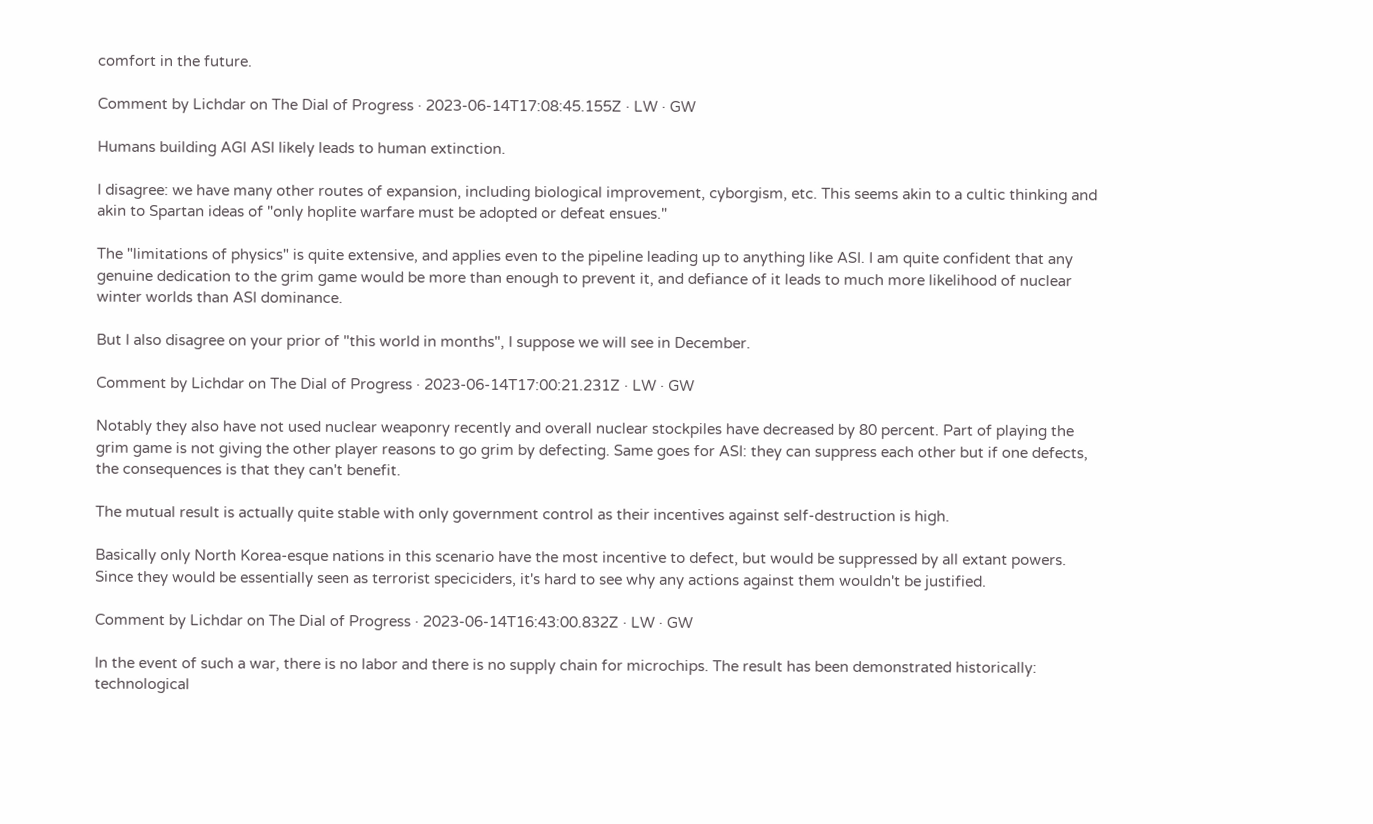comfort in the future.

Comment by Lichdar on The Dial of Progress · 2023-06-14T17:08:45.155Z · LW · GW

Humans building AGI ASI likely leads to human extinction.

I disagree: we have many other routes of expansion, including biological improvement, cyborgism, etc. This seems akin to a cultic thinking and akin to Spartan ideas of "only hoplite warfare must be adopted or defeat ensues."

The "limitations of physics" is quite extensive, and applies even to the pipeline leading up to anything like ASI. I am quite confident that any genuine dedication to the grim game would be more than enough to prevent it, and defiance of it leads to much more likelihood of nuclear winter worlds than ASI dominance.

But I also disagree on your prior of "this world in months", I suppose we will see in December.

Comment by Lichdar on The Dial of Progress · 2023-06-14T17:00:21.231Z · LW · GW

Notably they also have not used nuclear weaponry recently and overall nuclear stockpiles have decreased by 80 percent. Part of playing the grim game is not giving the other player reasons to go grim by defecting. Same goes for ASI: they can suppress each other but if one defects, the consequences is that they can't benefit.

The mutual result is actually quite stable with only government control as their incentives against self-destruction is high.

Basically only North Korea-esque nations in this scenario have the most incentive to defect, but would be suppressed by all extant powers. Since they would be essentially seen as terrorist speciciders, it's hard to see why any actions against them wouldn't be justified.

Comment by Lichdar on The Dial of Progress · 2023-06-14T16:43:00.832Z · LW · GW

In the event of such a war, there is no labor and there is no supply chain for microchips. The result has been demonstrated historically: technological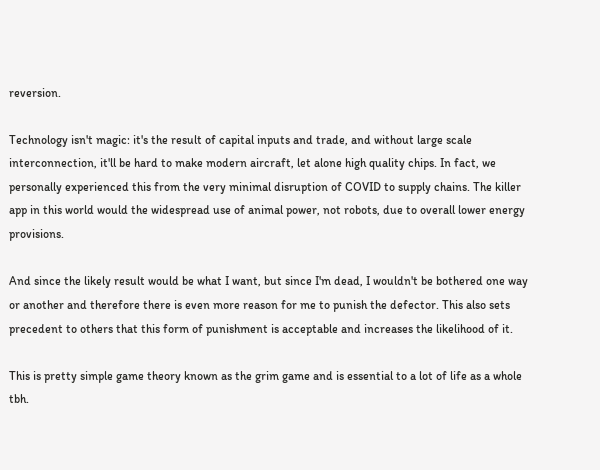reversion.

Technology isn't magic: it's the result of capital inputs and trade, and without large scale interconnection, it'll be hard to make modern aircraft, let alone high quality chips. In fact, we personally experienced this from the very minimal disruption of COVID to supply chains. The killer app in this world would the widespread use of animal power, not robots, due to overall lower energy provisions.

And since the likely result would be what I want, but since I'm dead, I wouldn't be bothered one way or another and therefore there is even more reason for me to punish the defector. This also sets precedent to others that this form of punishment is acceptable and increases the likelihood of it.

This is pretty simple game theory known as the grim game and is essential to a lot of life as a whole tbh.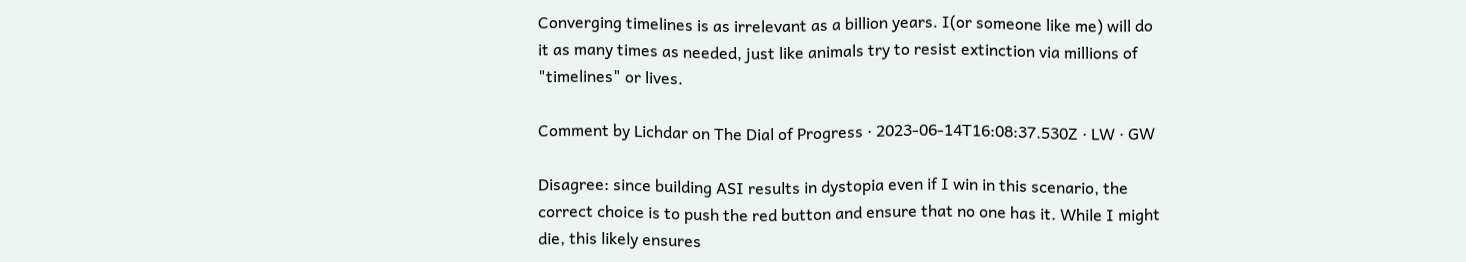Converging timelines is as irrelevant as a billion years. I(or someone like me) will do it as many times as needed, just like animals try to resist extinction via millions of "timelines" or lives.

Comment by Lichdar on The Dial of Progress · 2023-06-14T16:08:37.530Z · LW · GW

Disagree: since building ASI results in dystopia even if I win in this scenario, the correct choice is to push the red button and ensure that no one has it. While I might die, this likely ensures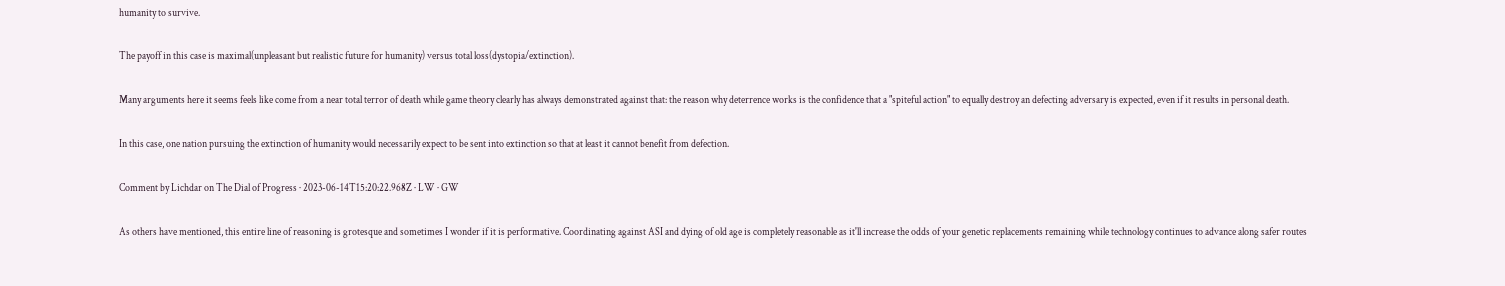humanity to survive.

The payoff in this case is maximal(unpleasant but realistic future for humanity) versus total loss(dystopia/extinction).

Many arguments here it seems feels like come from a near total terror of death while game theory clearly has always demonstrated against that: the reason why deterrence works is the confidence that a "spiteful action" to equally destroy an defecting adversary is expected, even if it results in personal death.

In this case, one nation pursuing the extinction of humanity would necessarily expect to be sent into extinction so that at least it cannot benefit from defection.

Comment by Lichdar on The Dial of Progress · 2023-06-14T15:20:22.968Z · LW · GW

As others have mentioned, this entire line of reasoning is grotesque and sometimes I wonder if it is performative. Coordinating against ASI and dying of old age is completely reasonable as it'll increase the odds of your genetic replacements remaining while technology continues to advance along safer routes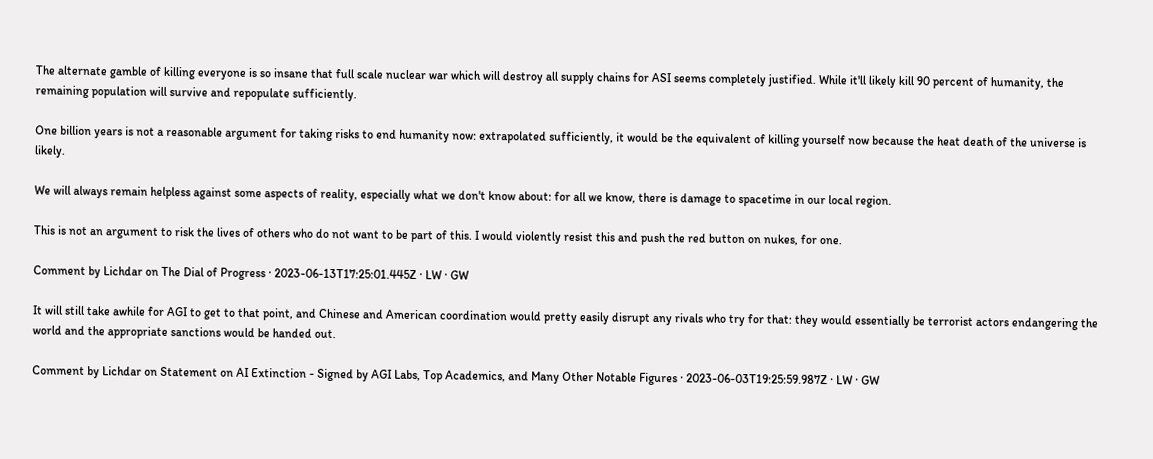The alternate gamble of killing everyone is so insane that full scale nuclear war which will destroy all supply chains for ASI seems completely justified. While it'll likely kill 90 percent of humanity, the remaining population will survive and repopulate sufficiently.

One billion years is not a reasonable argument for taking risks to end humanity now: extrapolated sufficiently, it would be the equivalent of killing yourself now because the heat death of the universe is likely.

We will always remain helpless against some aspects of reality, especially what we don't know about: for all we know, there is damage to spacetime in our local region.

This is not an argument to risk the lives of others who do not want to be part of this. I would violently resist this and push the red button on nukes, for one.

Comment by Lichdar on The Dial of Progress · 2023-06-13T17:25:01.445Z · LW · GW

It will still take awhile for AGI to get to that point, and Chinese and American coordination would pretty easily disrupt any rivals who try for that: they would essentially be terrorist actors endangering the world and the appropriate sanctions would be handed out.

Comment by Lichdar on Statement on AI Extinction - Signed by AGI Labs, Top Academics, and Many Other Notable Figures · 2023-06-03T19:25:59.987Z · LW · GW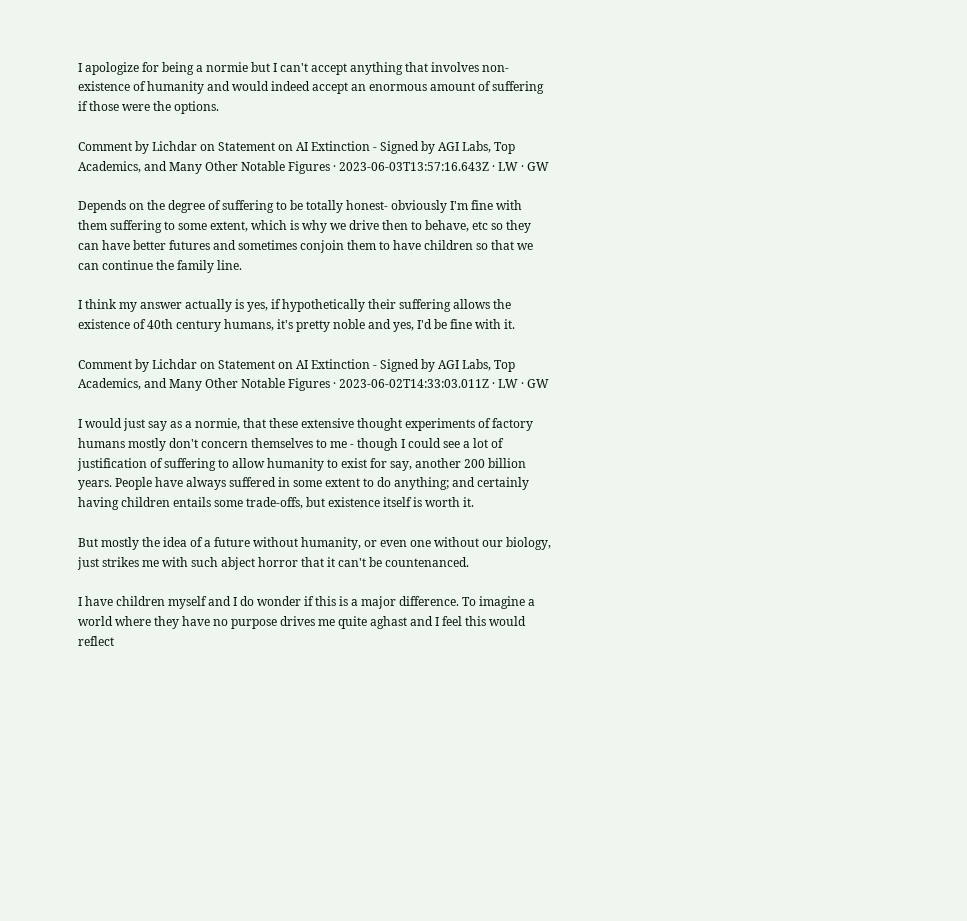I apologize for being a normie but I can't accept anything that involves non-existence of humanity and would indeed accept an enormous amount of suffering if those were the options.

Comment by Lichdar on Statement on AI Extinction - Signed by AGI Labs, Top Academics, and Many Other Notable Figures · 2023-06-03T13:57:16.643Z · LW · GW

Depends on the degree of suffering to be totally honest- obviously I'm fine with them suffering to some extent, which is why we drive then to behave, etc so they can have better futures and sometimes conjoin them to have children so that we can continue the family line.

I think my answer actually is yes, if hypothetically their suffering allows the existence of 40th century humans, it's pretty noble and yes, I'd be fine with it.

Comment by Lichdar on Statement on AI Extinction - Signed by AGI Labs, Top Academics, and Many Other Notable Figures · 2023-06-02T14:33:03.011Z · LW · GW

I would just say as a normie, that these extensive thought experiments of factory humans mostly don't concern themselves to me - though I could see a lot of justification of suffering to allow humanity to exist for say, another 200 billion years. People have always suffered in some extent to do anything; and certainly having children entails some trade-offs, but existence itself is worth it.

But mostly the idea of a future without humanity, or even one without our biology, just strikes me with such abject horror that it can't be countenanced.

I have children myself and I do wonder if this is a major difference. To imagine a world where they have no purpose drives me quite aghast and I feel this would reflect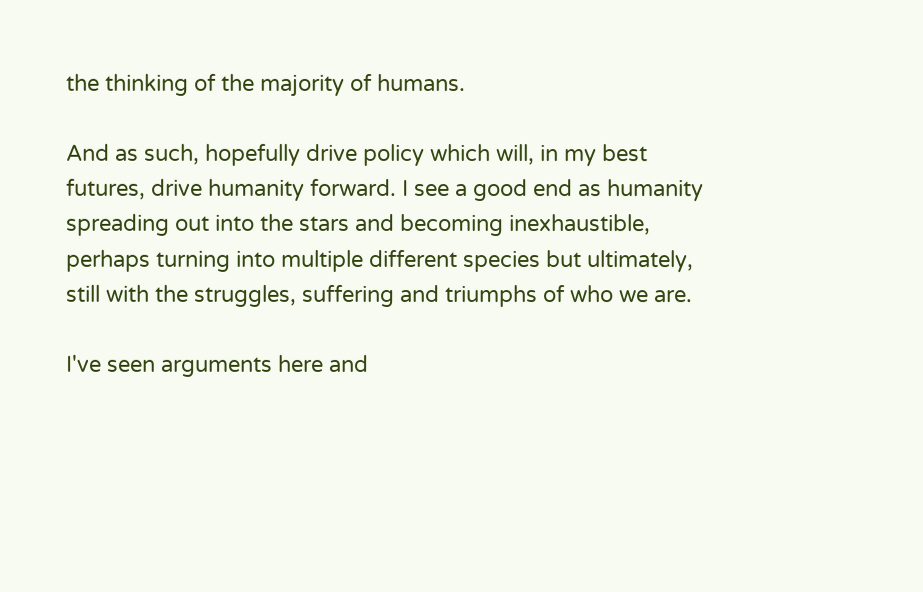the thinking of the majority of humans.

And as such, hopefully drive policy which will, in my best futures, drive humanity forward. I see a good end as humanity spreading out into the stars and becoming inexhaustible, perhaps turning into multiple different species but ultimately, still with the struggles, suffering and triumphs of who we are.

I've seen arguments here and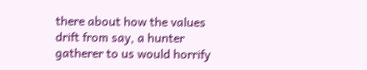there about how the values drift from say, a hunter gatherer to us would horrify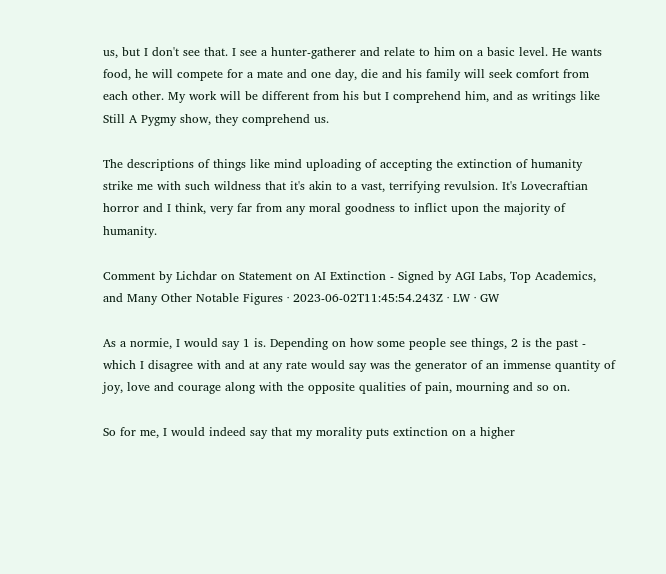us, but I don't see that. I see a hunter-gatherer and relate to him on a basic level. He wants food, he will compete for a mate and one day, die and his family will seek comfort from each other. My work will be different from his but I comprehend him, and as writings like Still A Pygmy show, they comprehend us.

The descriptions of things like mind uploading of accepting the extinction of humanity strike me with such wildness that it's akin to a vast, terrifying revulsion. It's Lovecraftian horror and I think, very far from any moral goodness to inflict upon the majority of humanity.

Comment by Lichdar on Statement on AI Extinction - Signed by AGI Labs, Top Academics, and Many Other Notable Figures · 2023-06-02T11:45:54.243Z · LW · GW

As a normie, I would say 1 is. Depending on how some people see things, 2 is the past - which I disagree with and at any rate would say was the generator of an immense quantity of joy, love and courage along with the opposite qualities of pain, mourning and so on.

So for me, I would indeed say that my morality puts extinction on a higher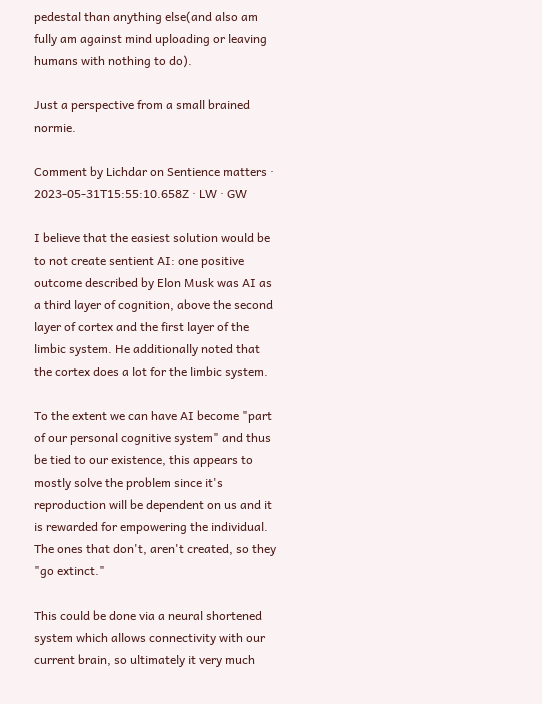pedestal than anything else(and also am fully am against mind uploading or leaving humans with nothing to do).

Just a perspective from a small brained normie.

Comment by Lichdar on Sentience matters · 2023-05-31T15:55:10.658Z · LW · GW

I believe that the easiest solution would be to not create sentient AI: one positive outcome described by Elon Musk was AI as a third layer of cognition, above the second layer of cortex and the first layer of the limbic system. He additionally noted that the cortex does a lot for the limbic system.

To the extent we can have AI become "part of our personal cognitive system" and thus be tied to our existence, this appears to mostly solve the problem since it's reproduction will be dependent on us and it is rewarded for empowering the individual. The ones that don't, aren't created, so they "go extinct."

This could be done via a neural shortened system which allows connectivity with our current brain, so ultimately it very much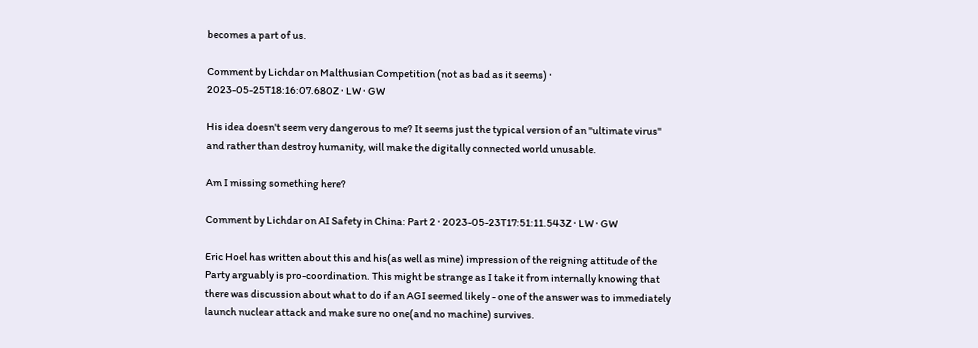becomes a part of us.

Comment by Lichdar on Malthusian Competition (not as bad as it seems) · 2023-05-25T18:16:07.680Z · LW · GW

His idea doesn't seem very dangerous to me? It seems just the typical version of an "ultimate virus" and rather than destroy humanity, will make the digitally connected world unusable.

Am I missing something here?

Comment by Lichdar on AI Safety in China: Part 2 · 2023-05-23T17:51:11.543Z · LW · GW

Eric Hoel has written about this and his(as well as mine) impression of the reigning attitude of the Party arguably is pro-coordination. This might be strange as I take it from internally knowing that there was discussion about what to do if an AGI seemed likely - one of the answer was to immediately launch nuclear attack and make sure no one(and no machine) survives.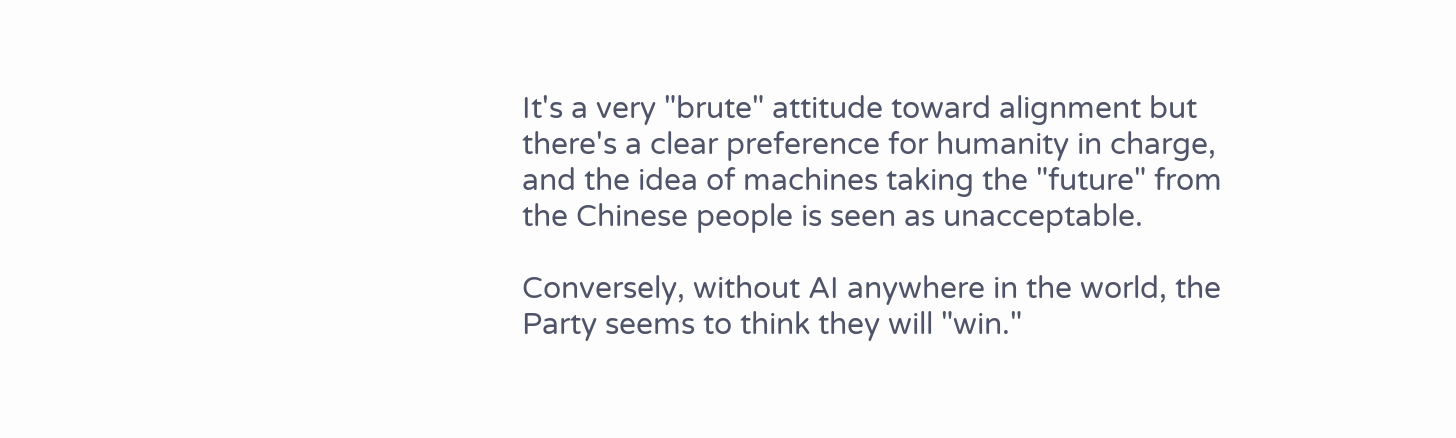It's a very "brute" attitude toward alignment but there's a clear preference for humanity in charge, and the idea of machines taking the "future" from the Chinese people is seen as unacceptable.

Conversely, without AI anywhere in the world, the Party seems to think they will "win."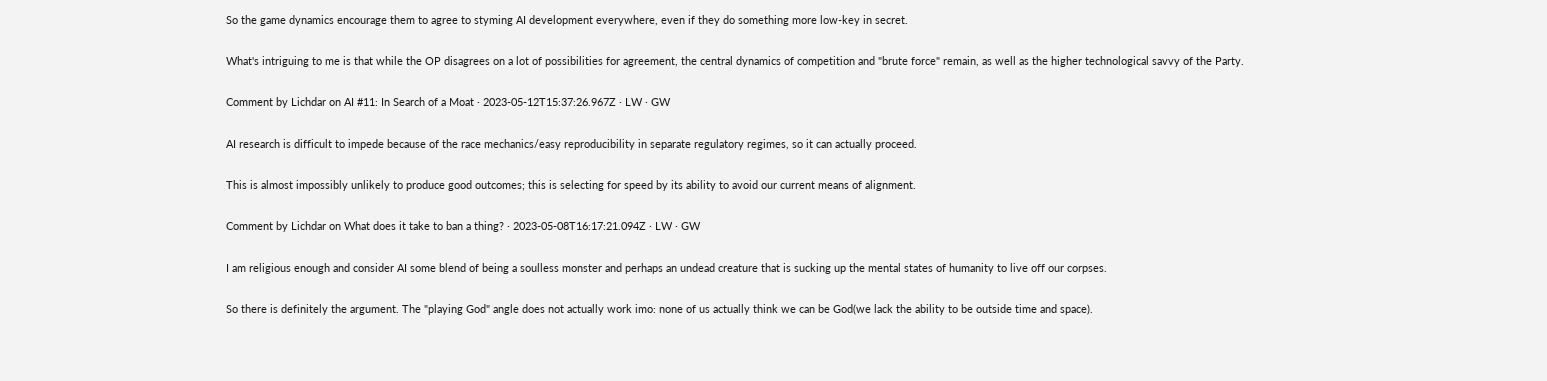So the game dynamics encourage them to agree to styming AI development everywhere, even if they do something more low-key in secret.

What's intriguing to me is that while the OP disagrees on a lot of possibilities for agreement, the central dynamics of competition and "brute force" remain, as well as the higher technological savvy of the Party.

Comment by Lichdar on AI #11: In Search of a Moat · 2023-05-12T15:37:26.967Z · LW · GW

AI research is difficult to impede because of the race mechanics/easy reproducibility in separate regulatory regimes, so it can actually proceed.

This is almost impossibly unlikely to produce good outcomes; this is selecting for speed by its ability to avoid our current means of alignment.

Comment by Lichdar on What does it take to ban a thing? · 2023-05-08T16:17:21.094Z · LW · GW

I am religious enough and consider AI some blend of being a soulless monster and perhaps an undead creature that is sucking up the mental states of humanity to live off our corpses.

So there is definitely the argument. The "playing God" angle does not actually work imo: none of us actually think we can be God(we lack the ability to be outside time and space).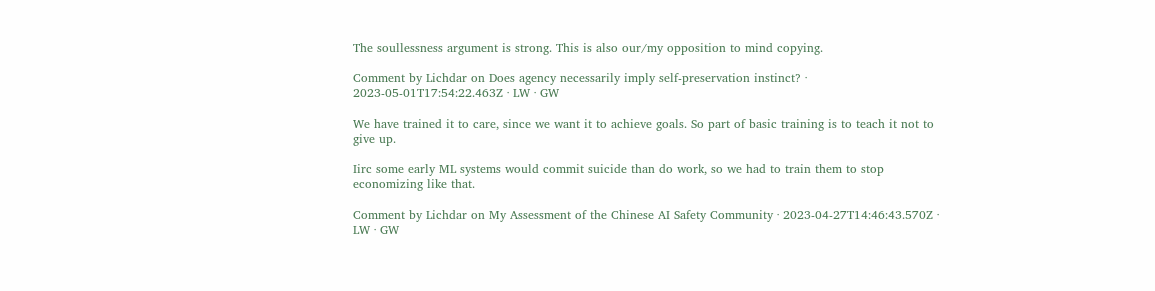The soullessness argument is strong. This is also our/my opposition to mind copying.

Comment by Lichdar on Does agency necessarily imply self-preservation instinct? · 2023-05-01T17:54:22.463Z · LW · GW

We have trained it to care, since we want it to achieve goals. So part of basic training is to teach it not to give up.

Iirc some early ML systems would commit suicide than do work, so we had to train them to stop economizing like that.

Comment by Lichdar on My Assessment of the Chinese AI Safety Community · 2023-04-27T14:46:43.570Z · LW · GW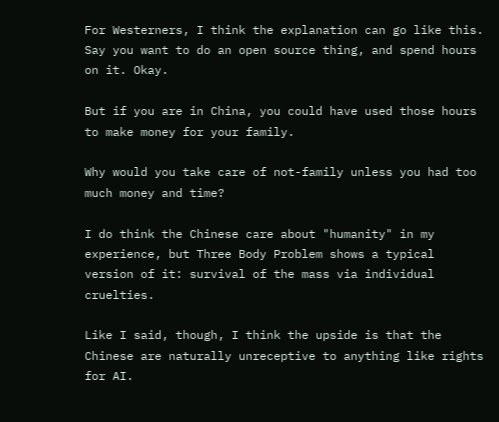For Westerners, I think the explanation can go like this. Say you want to do an open source thing, and spend hours on it. Okay.

But if you are in China, you could have used those hours to make money for your family.

Why would you take care of not-family unless you had too much money and time?

I do think the Chinese care about "humanity" in my experience, but Three Body Problem shows a typical version of it: survival of the mass via individual cruelties.

Like I said, though, I think the upside is that the Chinese are naturally unreceptive to anything like rights for AI.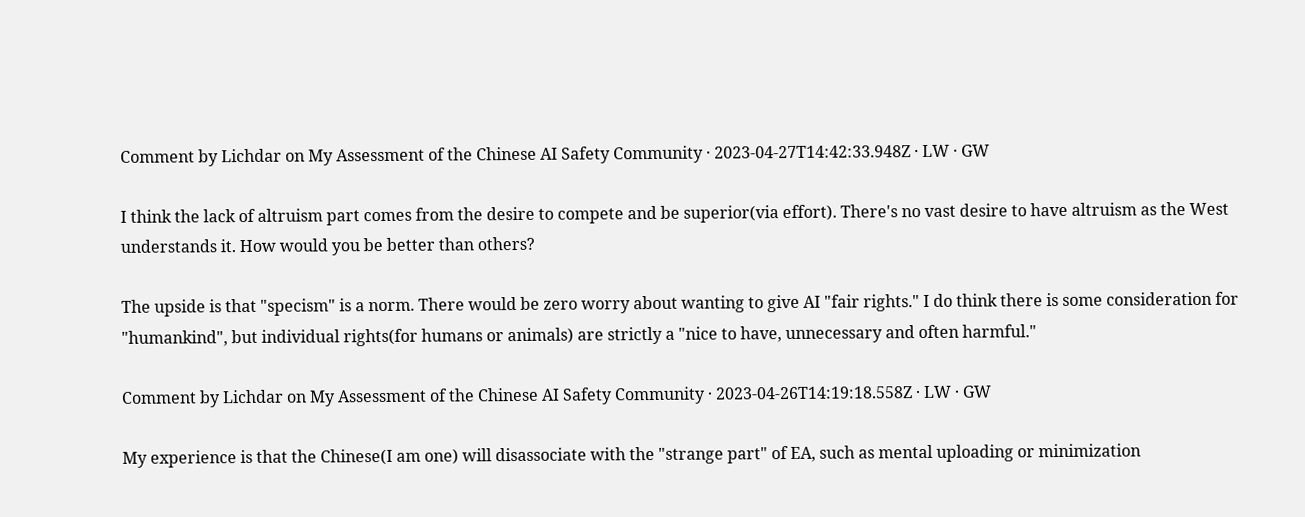Comment by Lichdar on My Assessment of the Chinese AI Safety Community · 2023-04-27T14:42:33.948Z · LW · GW

I think the lack of altruism part comes from the desire to compete and be superior(via effort). There's no vast desire to have altruism as the West understands it. How would you be better than others?

The upside is that "specism" is a norm. There would be zero worry about wanting to give AI "fair rights." I do think there is some consideration for "humankind", but individual rights(for humans or animals) are strictly a "nice to have, unnecessary and often harmful."

Comment by Lichdar on My Assessment of the Chinese AI Safety Community · 2023-04-26T14:19:18.558Z · LW · GW

My experience is that the Chinese(I am one) will disassociate with the "strange part" of EA, such as mental uploading or minimization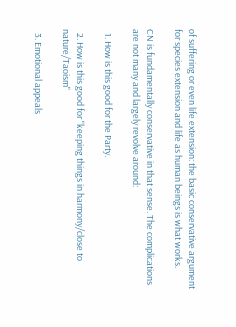of suffering or even life extension: the basic conservative argument for species extension and life as human beings is what works.

CN is fundamentally conservative in that sense. The complications are not many and largely revolve around:

  1. How is this good for the Party.

  2. How is this good for "keeping things in harmony/close to nature/Taoism"

  3. Emotional appeals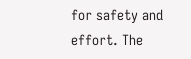for safety and effort. The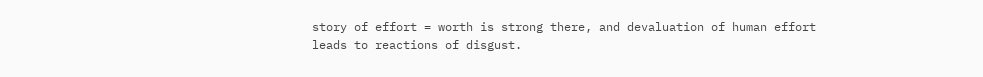story of effort = worth is strong there, and devaluation of human effort leads to reactions of disgust.